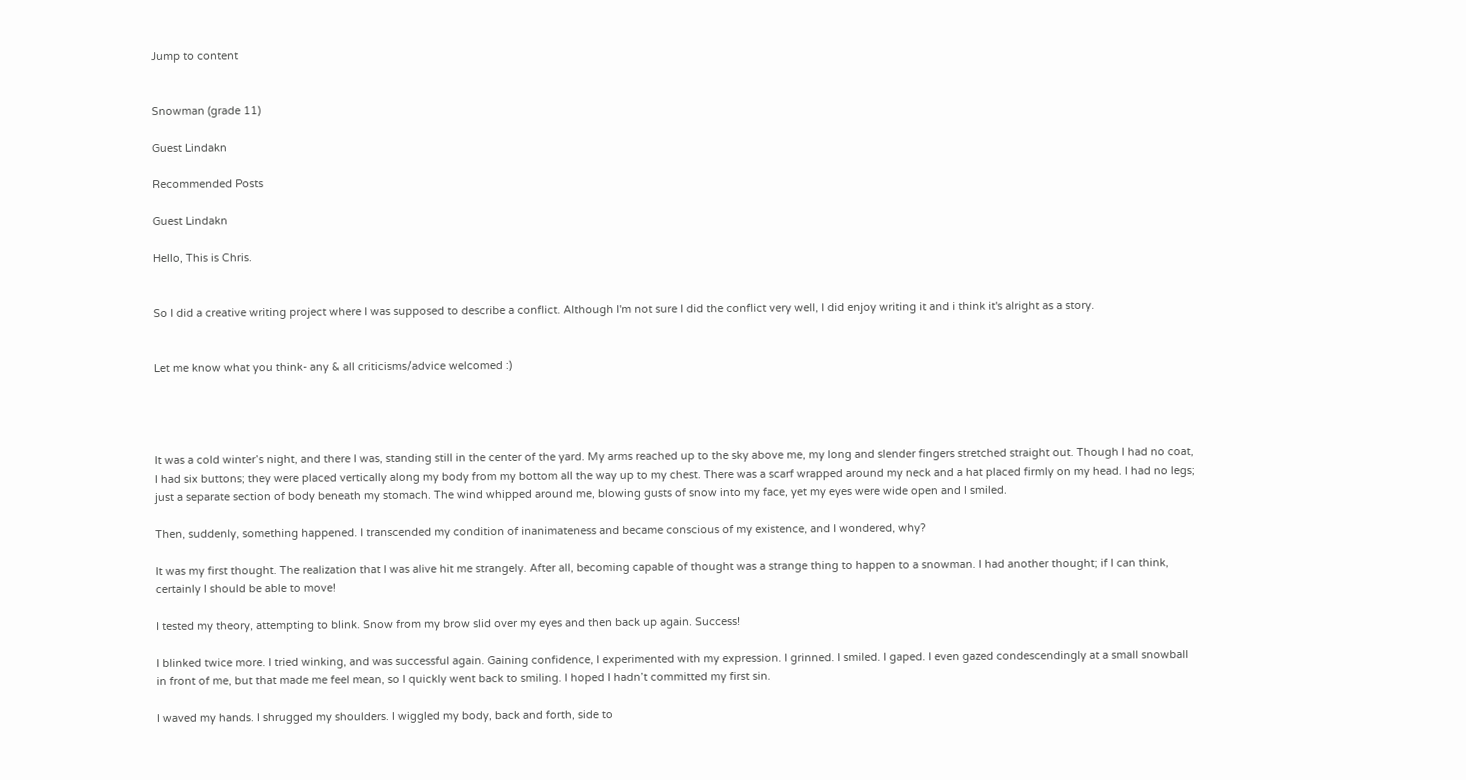Jump to content


Snowman (grade 11)

Guest Lindakn

Recommended Posts

Guest Lindakn

Hello, This is Chris.


So I did a creative writing project where I was supposed to describe a conflict. Although I'm not sure I did the conflict very well, I did enjoy writing it and i think it's alright as a story.


Let me know what you think- any & all criticisms/advice welcomed :)




It was a cold winter’s night, and there I was, standing still in the center of the yard. My arms reached up to the sky above me, my long and slender fingers stretched straight out. Though I had no coat, I had six buttons; they were placed vertically along my body from my bottom all the way up to my chest. There was a scarf wrapped around my neck and a hat placed firmly on my head. I had no legs; just a separate section of body beneath my stomach. The wind whipped around me, blowing gusts of snow into my face, yet my eyes were wide open and I smiled.

Then, suddenly, something happened. I transcended my condition of inanimateness and became conscious of my existence, and I wondered, why?

It was my first thought. The realization that I was alive hit me strangely. After all, becoming capable of thought was a strange thing to happen to a snowman. I had another thought; if I can think, certainly I should be able to move!

I tested my theory, attempting to blink. Snow from my brow slid over my eyes and then back up again. Success!

I blinked twice more. I tried winking, and was successful again. Gaining confidence, I experimented with my expression. I grinned. I smiled. I gaped. I even gazed condescendingly at a small snowball in front of me, but that made me feel mean, so I quickly went back to smiling. I hoped I hadn’t committed my first sin.

I waved my hands. I shrugged my shoulders. I wiggled my body, back and forth, side to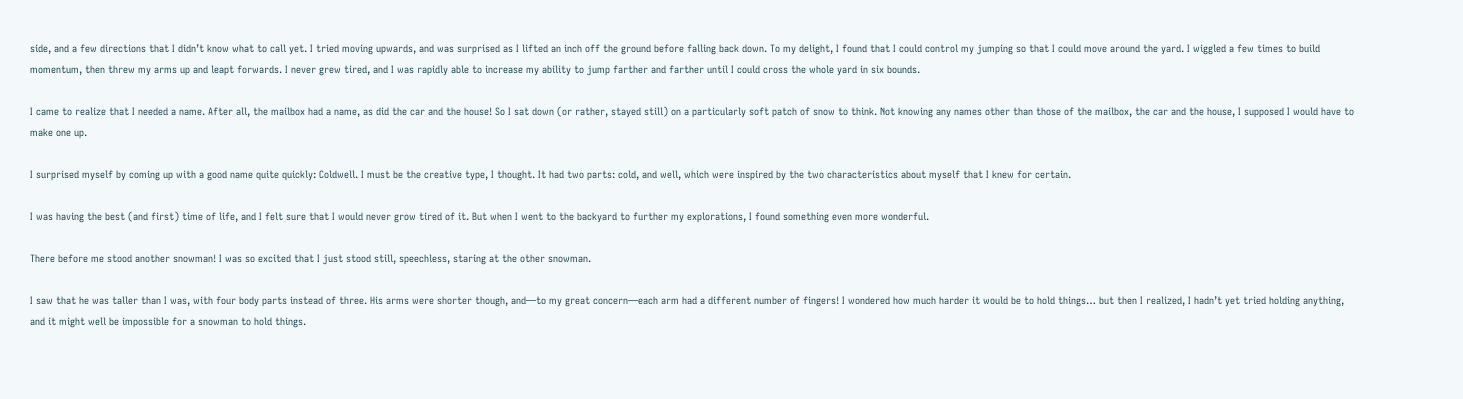side, and a few directions that I didn’t know what to call yet. I tried moving upwards, and was surprised as I lifted an inch off the ground before falling back down. To my delight, I found that I could control my jumping so that I could move around the yard. I wiggled a few times to build momentum, then threw my arms up and leapt forwards. I never grew tired, and I was rapidly able to increase my ability to jump farther and farther until I could cross the whole yard in six bounds.

I came to realize that I needed a name. After all, the mailbox had a name, as did the car and the house! So I sat down (or rather, stayed still) on a particularly soft patch of snow to think. Not knowing any names other than those of the mailbox, the car and the house, I supposed I would have to make one up.

I surprised myself by coming up with a good name quite quickly: Coldwell. I must be the creative type, I thought. It had two parts: cold, and well, which were inspired by the two characteristics about myself that I knew for certain.

I was having the best (and first) time of life, and I felt sure that I would never grow tired of it. But when I went to the backyard to further my explorations, I found something even more wonderful.

There before me stood another snowman! I was so excited that I just stood still, speechless, staring at the other snowman.

I saw that he was taller than I was, with four body parts instead of three. His arms were shorter though, and—to my great concern—each arm had a different number of fingers! I wondered how much harder it would be to hold things… but then I realized, I hadn’t yet tried holding anything, and it might well be impossible for a snowman to hold things.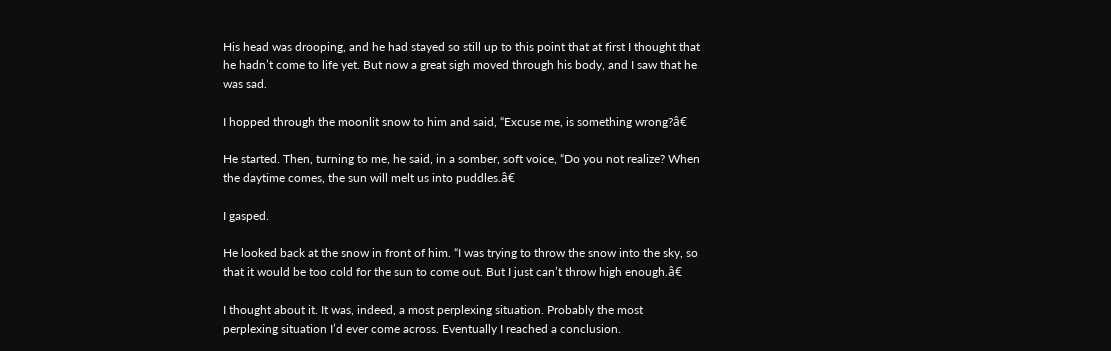His head was drooping, and he had stayed so still up to this point that at first I thought that he hadn’t come to life yet. But now a great sigh moved through his body, and I saw that he was sad.

I hopped through the moonlit snow to him and said, “Excuse me, is something wrong?â€

He started. Then, turning to me, he said, in a somber, soft voice, “Do you not realize? When the daytime comes, the sun will melt us into puddles.â€

I gasped.

He looked back at the snow in front of him. “I was trying to throw the snow into the sky, so that it would be too cold for the sun to come out. But I just can’t throw high enough.â€

I thought about it. It was, indeed, a most perplexing situation. Probably the most perplexing situation I’d ever come across. Eventually I reached a conclusion.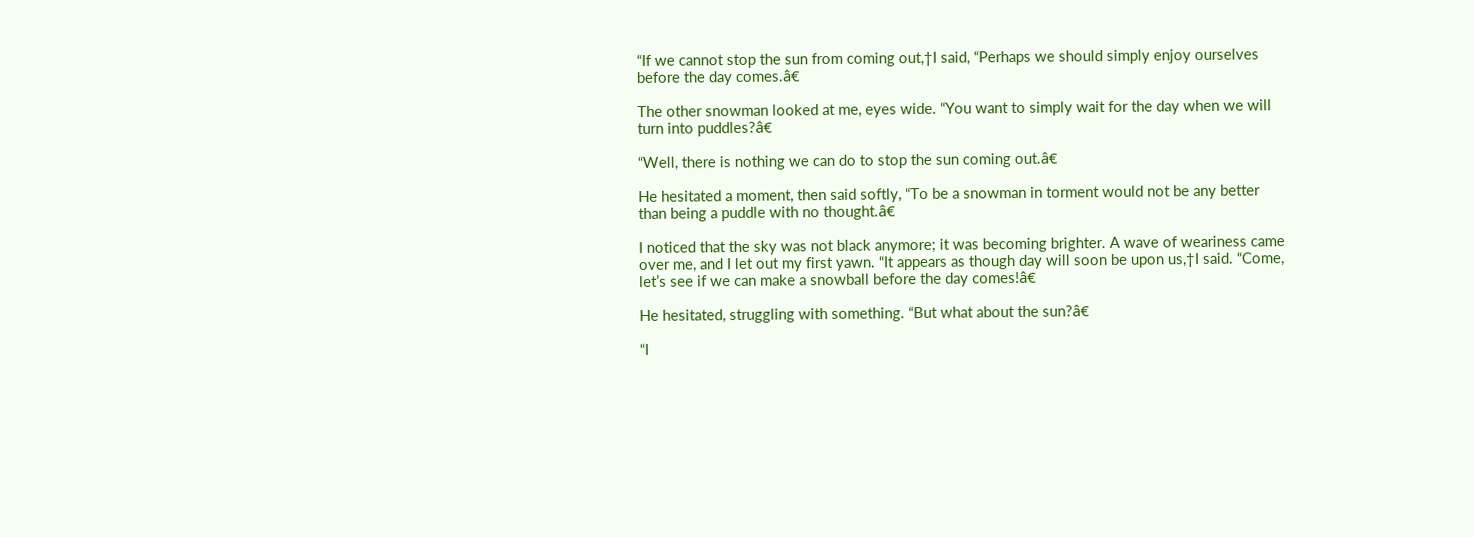“If we cannot stop the sun from coming out,†I said, “Perhaps we should simply enjoy ourselves before the day comes.â€

The other snowman looked at me, eyes wide. “You want to simply wait for the day when we will turn into puddles?â€

“Well, there is nothing we can do to stop the sun coming out.â€

He hesitated a moment, then said softly, “To be a snowman in torment would not be any better than being a puddle with no thought.â€

I noticed that the sky was not black anymore; it was becoming brighter. A wave of weariness came over me, and I let out my first yawn. “It appears as though day will soon be upon us,†I said. “Come, let’s see if we can make a snowball before the day comes!â€

He hesitated, struggling with something. “But what about the sun?â€

“I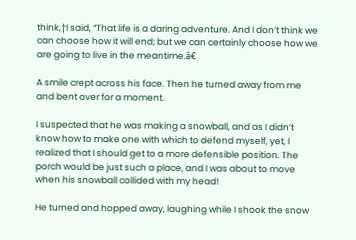think,†I said, “That life is a daring adventure. And I don’t think we can choose how it will end; but we can certainly choose how we are going to live in the meantime.â€

A smile crept across his face. Then he turned away from me and bent over for a moment.

I suspected that he was making a snowball, and as I didn’t know how to make one with which to defend myself, yet, I realized that I should get to a more defensible position. The porch would be just such a place, and I was about to move when his snowball collided with my head!

He turned and hopped away, laughing while I shook the snow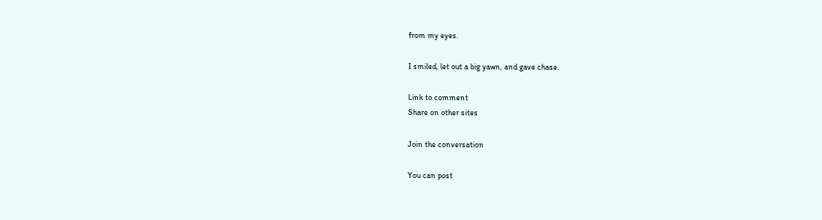from my eyes.

I smiled, let out a big yawn, and gave chase.

Link to comment
Share on other sites

Join the conversation

You can post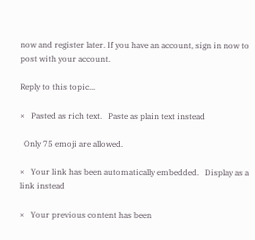now and register later. If you have an account, sign in now to post with your account.

Reply to this topic...

×   Pasted as rich text.   Paste as plain text instead

  Only 75 emoji are allowed.

×   Your link has been automatically embedded.   Display as a link instead

×   Your previous content has been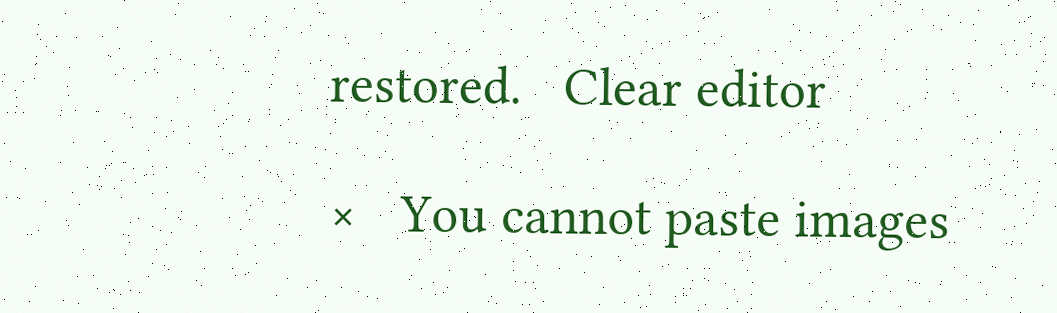restored.   Clear editor

×   You cannot paste images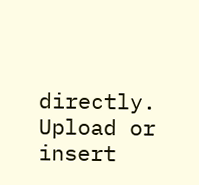directly. Upload or insert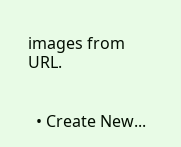images from URL.


  • Create New...